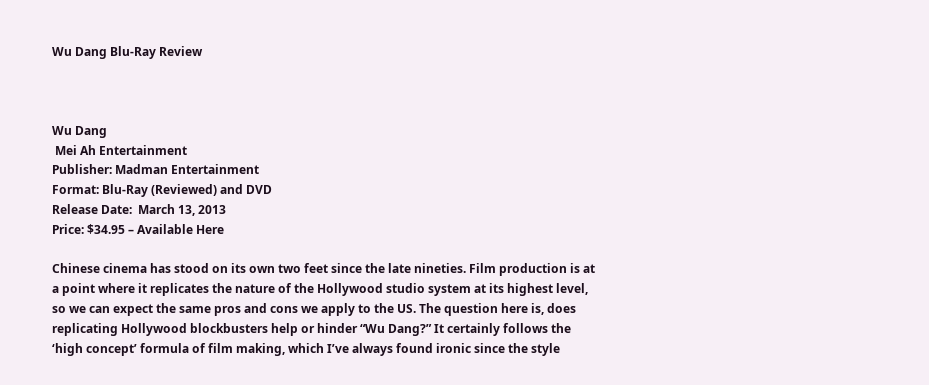Wu Dang Blu-Ray Review



Wu Dang
 Mei Ah Entertainment
Publisher: Madman Entertainment
Format: Blu-Ray (Reviewed) and DVD
Release Date:  March 13, 2013
Price: $34.95 – Available Here

Chinese cinema has stood on its own two feet since the late nineties. Film production is at a point where it replicates the nature of the Hollywood studio system at its highest level, so we can expect the same pros and cons we apply to the US. The question here is, does replicating Hollywood blockbusters help or hinder “Wu Dang?” It certainly follows the ‘high concept’ formula of film making, which I’ve always found ironic since the style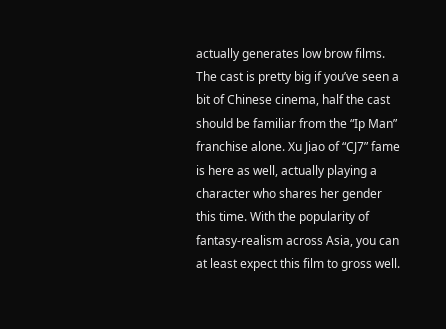actually generates low brow films. The cast is pretty big if you’ve seen a bit of Chinese cinema, half the cast should be familiar from the “Ip Man” franchise alone. Xu Jiao of “CJ7” fame is here as well, actually playing a character who shares her gender this time. With the popularity of fantasy-realism across Asia, you can at least expect this film to gross well.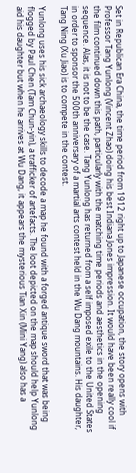Set in Republican Era China, the time period from 1912 right up to Japanese occupation, the story opens with Professor Tang Yunlong (Vincent Zhao) doing his best Indiana Jones impression. It would have been really cool if the film continued down this path, particularly with the matching time periods and aesthetics in the opening sequence. Alas, it is not to be the case. Tang Yunlong has returned from a self imposed exile to the United States in order to sponsor the 500th anniversary of a martial arts contest held in the Wu Dang mountains. His daughter, Tang Ning (Xu Jiao) is to compete in the contest.

Yunlong uses his sick archaeology skills to decode a map he found with a forged antique sword that was being flogged by Paul Chen (Tam Chun-yin), a trafficker of artefacts. The loot depicted on the map should help Yunlong aid his daughter but when he arrives at Wu Dang, it appears the mysterious Tian Xin (Mini Yang) also has a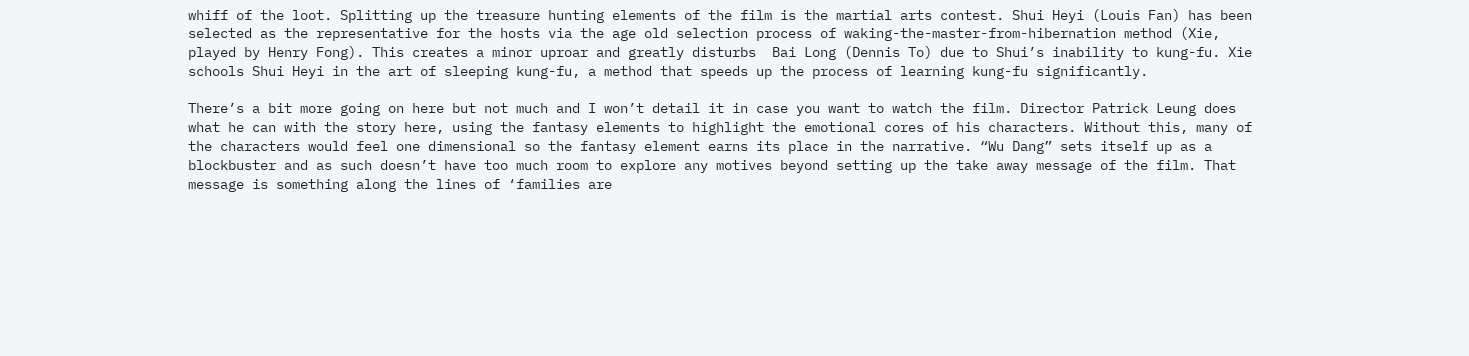whiff of the loot. Splitting up the treasure hunting elements of the film is the martial arts contest. Shui Heyi (Louis Fan) has been selected as the representative for the hosts via the age old selection process of waking-the-master-from-hibernation method (Xie, played by Henry Fong). This creates a minor uproar and greatly disturbs  Bai Long (Dennis To) due to Shui’s inability to kung-fu. Xie schools Shui Heyi in the art of sleeping kung-fu, a method that speeds up the process of learning kung-fu significantly.

There’s a bit more going on here but not much and I won’t detail it in case you want to watch the film. Director Patrick Leung does what he can with the story here, using the fantasy elements to highlight the emotional cores of his characters. Without this, many of the characters would feel one dimensional so the fantasy element earns its place in the narrative. “Wu Dang” sets itself up as a blockbuster and as such doesn’t have too much room to explore any motives beyond setting up the take away message of the film. That message is something along the lines of ‘families are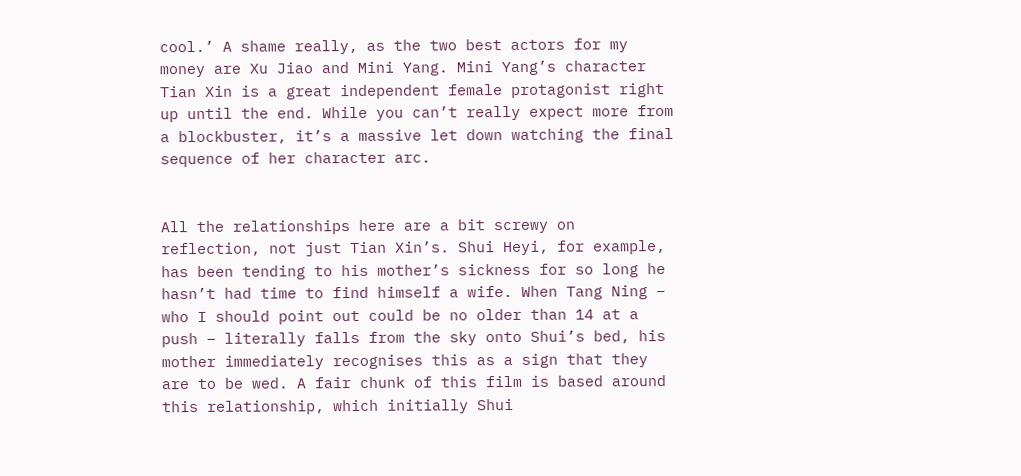cool.’ A shame really, as the two best actors for my money are Xu Jiao and Mini Yang. Mini Yang’s character Tian Xin is a great independent female protagonist right up until the end. While you can’t really expect more from a blockbuster, it’s a massive let down watching the final sequence of her character arc.


All the relationships here are a bit screwy on reflection, not just Tian Xin’s. Shui Heyi, for example, has been tending to his mother’s sickness for so long he hasn’t had time to find himself a wife. When Tang Ning – who I should point out could be no older than 14 at a push – literally falls from the sky onto Shui’s bed, his mother immediately recognises this as a sign that they are to be wed. A fair chunk of this film is based around this relationship, which initially Shui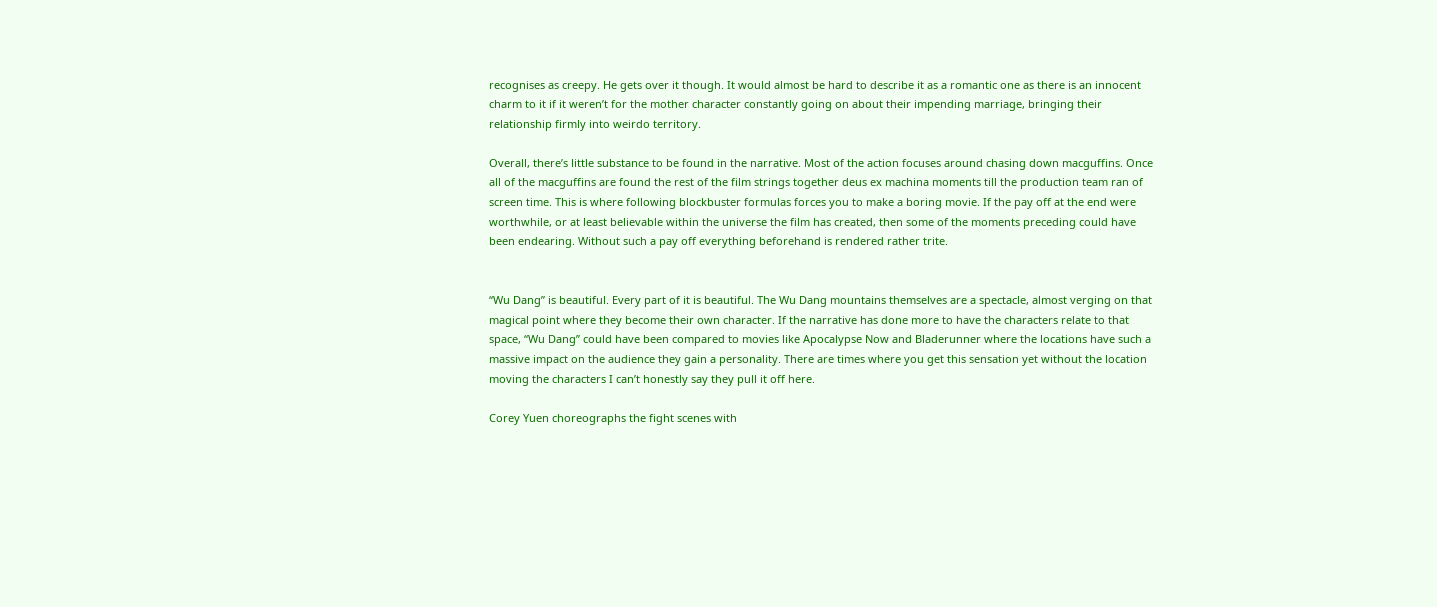recognises as creepy. He gets over it though. It would almost be hard to describe it as a romantic one as there is an innocent charm to it if it weren’t for the mother character constantly going on about their impending marriage, bringing their relationship firmly into weirdo territory.

Overall, there’s little substance to be found in the narrative. Most of the action focuses around chasing down macguffins. Once all of the macguffins are found the rest of the film strings together deus ex machina moments till the production team ran of screen time. This is where following blockbuster formulas forces you to make a boring movie. If the pay off at the end were worthwhile, or at least believable within the universe the film has created, then some of the moments preceding could have been endearing. Without such a pay off everything beforehand is rendered rather trite.


“Wu Dang” is beautiful. Every part of it is beautiful. The Wu Dang mountains themselves are a spectacle, almost verging on that magical point where they become their own character. If the narrative has done more to have the characters relate to that space, “Wu Dang” could have been compared to movies like Apocalypse Now and Bladerunner where the locations have such a massive impact on the audience they gain a personality. There are times where you get this sensation yet without the location moving the characters I can’t honestly say they pull it off here.

Corey Yuen choreographs the fight scenes with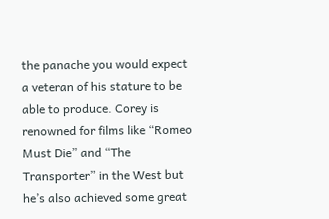the panache you would expect a veteran of his stature to be able to produce. Corey is renowned for films like “Romeo Must Die” and “The Transporter” in the West but he’s also achieved some great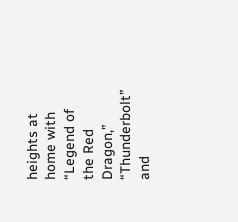heights at home with “Legend of the Red Dragon,” “Thunderbolt” and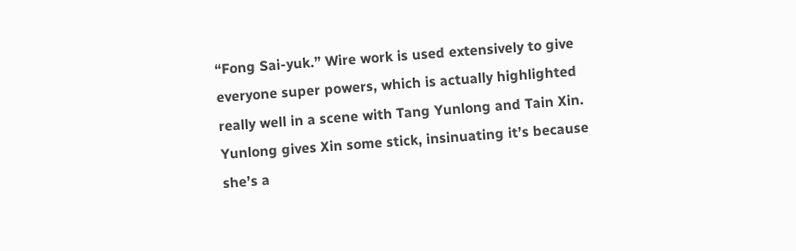“Fong Sai-yuk.” Wire work is used extensively to give everyone super powers, which is actually highlighted really well in a scene with Tang Yunlong and Tain Xin. Yunlong gives Xin some stick, insinuating it’s because she’s a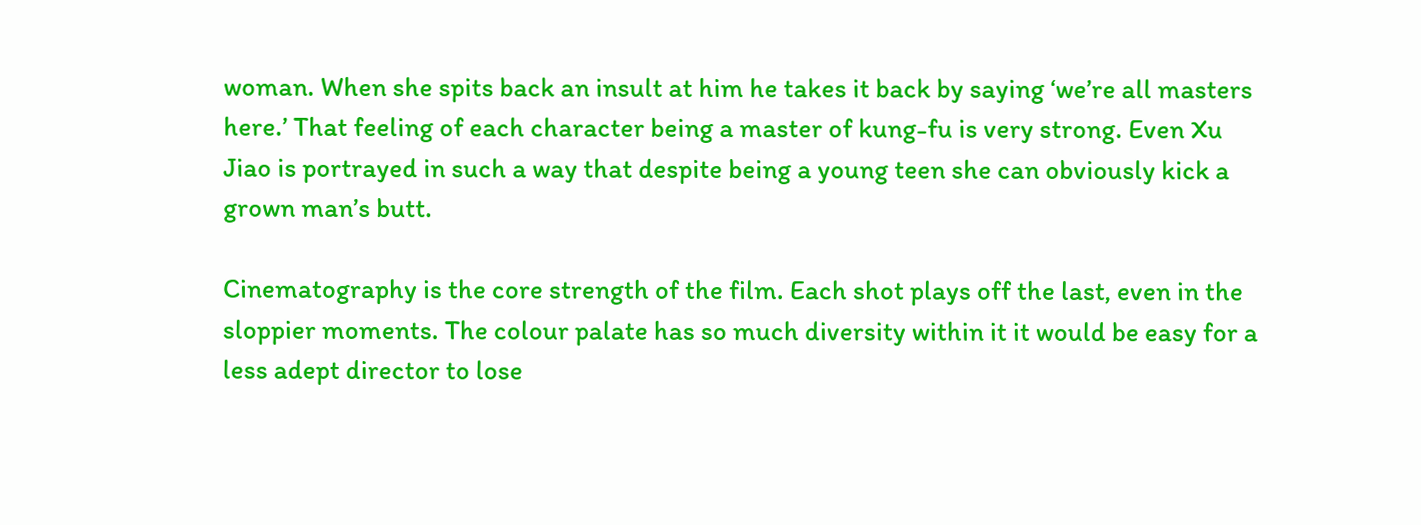woman. When she spits back an insult at him he takes it back by saying ‘we’re all masters here.’ That feeling of each character being a master of kung-fu is very strong. Even Xu Jiao is portrayed in such a way that despite being a young teen she can obviously kick a grown man’s butt.

Cinematography is the core strength of the film. Each shot plays off the last, even in the sloppier moments. The colour palate has so much diversity within it it would be easy for a less adept director to lose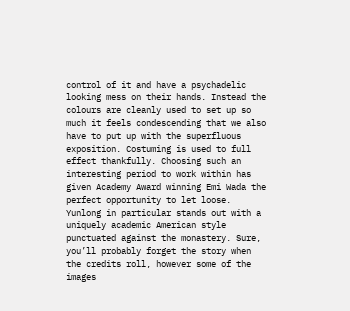control of it and have a psychadelic looking mess on their hands. Instead the colours are cleanly used to set up so much it feels condescending that we also have to put up with the superfluous exposition. Costuming is used to full effect thankfully. Choosing such an interesting period to work within has given Academy Award winning Emi Wada the perfect opportunity to let loose. Yunlong in particular stands out with a uniquely academic American style punctuated against the monastery. Sure, you’ll probably forget the story when the credits roll, however some of the images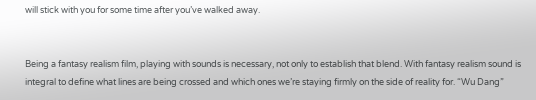will stick with you for some time after you’ve walked away.


Being a fantasy realism film, playing with sounds is necessary, not only to establish that blend. With fantasy realism sound is integral to define what lines are being crossed and which ones we’re staying firmly on the side of reality for. “Wu Dang”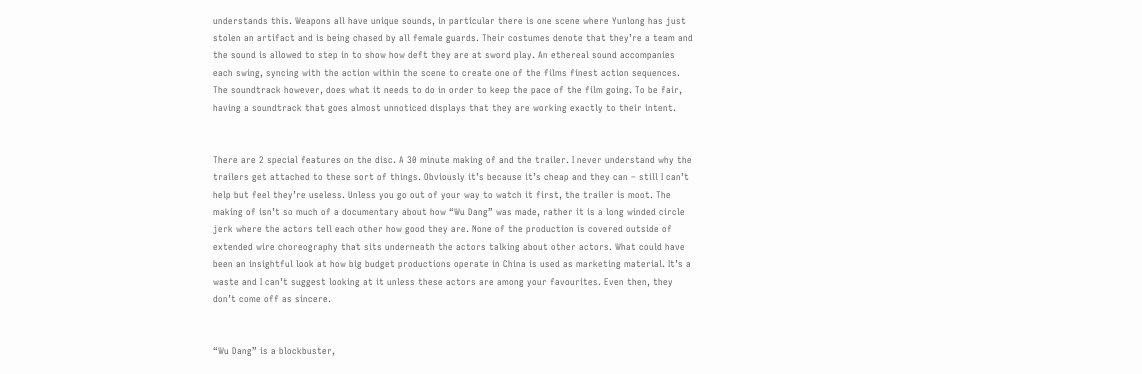understands this. Weapons all have unique sounds, in particular there is one scene where Yunlong has just stolen an artifact and is being chased by all female guards. Their costumes denote that they’re a team and the sound is allowed to step in to show how deft they are at sword play. An ethereal sound accompanies each swing, syncing with the action within the scene to create one of the films finest action sequences. The soundtrack however, does what it needs to do in order to keep the pace of the film going. To be fair, having a soundtrack that goes almost unnoticed displays that they are working exactly to their intent.


There are 2 special features on the disc. A 30 minute making of and the trailer. I never understand why the trailers get attached to these sort of things. Obviously it’s because it’s cheap and they can – still I can’t help but feel they’re useless. Unless you go out of your way to watch it first, the trailer is moot. The making of isn’t so much of a documentary about how “Wu Dang” was made, rather it is a long winded circle jerk where the actors tell each other how good they are. None of the production is covered outside of extended wire choreography that sits underneath the actors talking about other actors. What could have been an insightful look at how big budget productions operate in China is used as marketing material. It’s a waste and I can’t suggest looking at it unless these actors are among your favourites. Even then, they don’t come off as sincere.


“Wu Dang” is a blockbuster,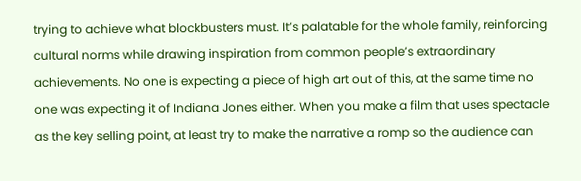trying to achieve what blockbusters must. It’s palatable for the whole family, reinforcing cultural norms while drawing inspiration from common people’s extraordinary achievements. No one is expecting a piece of high art out of this, at the same time no one was expecting it of Indiana Jones either. When you make a film that uses spectacle as the key selling point, at least try to make the narrative a romp so the audience can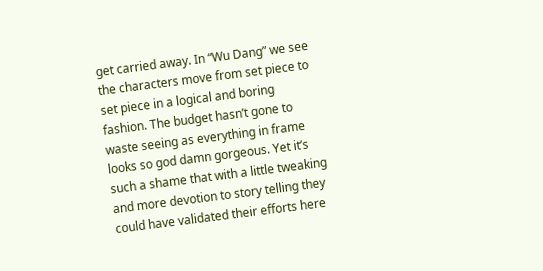get carried away. In “Wu Dang” we see the characters move from set piece to set piece in a logical and boring fashion. The budget hasn’t gone to waste seeing as everything in frame looks so god damn gorgeous. Yet it’s such a shame that with a little tweaking and more devotion to story telling they could have validated their efforts here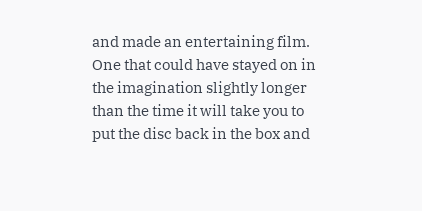and made an entertaining film. One that could have stayed on in the imagination slightly longer than the time it will take you to put the disc back in the box and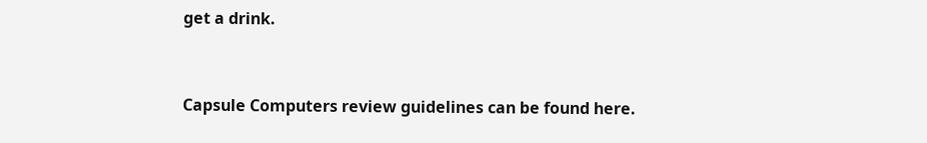get a drink.


Capsule Computers review guidelines can be found here.